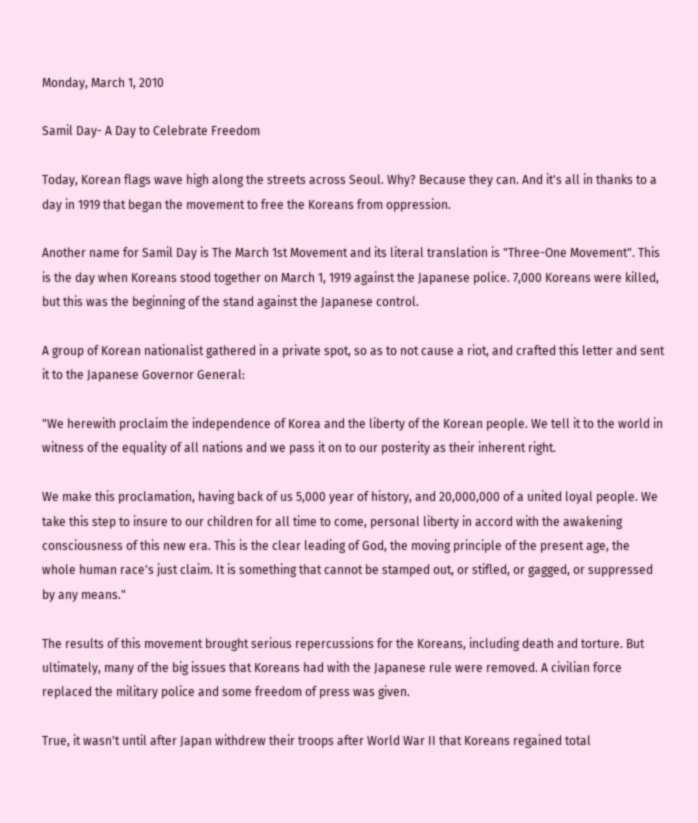Monday, March 1, 2010

Samil Day- A Day to Celebrate Freedom

Today, Korean flags wave high along the streets across Seoul. Why? Because they can. And it's all in thanks to a day in 1919 that began the movement to free the Koreans from oppression.

Another name for Samil Day is The March 1st Movement and its literal translation is "Three-One Movement". This is the day when Koreans stood together on March 1, 1919 against the Japanese police. 7,000 Koreans were killed, but this was the beginning of the stand against the Japanese control.

A group of Korean nationalist gathered in a private spot, so as to not cause a riot, and crafted this letter and sent it to the Japanese Governor General:

"We herewith proclaim the independence of Korea and the liberty of the Korean people. We tell it to the world in witness of the equality of all nations and we pass it on to our posterity as their inherent right.

We make this proclamation, having back of us 5,000 year of history, and 20,000,000 of a united loyal people. We take this step to insure to our children for all time to come, personal liberty in accord with the awakening consciousness of this new era. This is the clear leading of God, the moving principle of the present age, the whole human race's just claim. It is something that cannot be stamped out, or stifled, or gagged, or suppressed by any means."

The results of this movement brought serious repercussions for the Koreans, including death and torture. But ultimately, many of the big issues that Koreans had with the Japanese rule were removed. A civilian force replaced the military police and some freedom of press was given.

True, it wasn't until after Japan withdrew their troops after World War II that Koreans regained total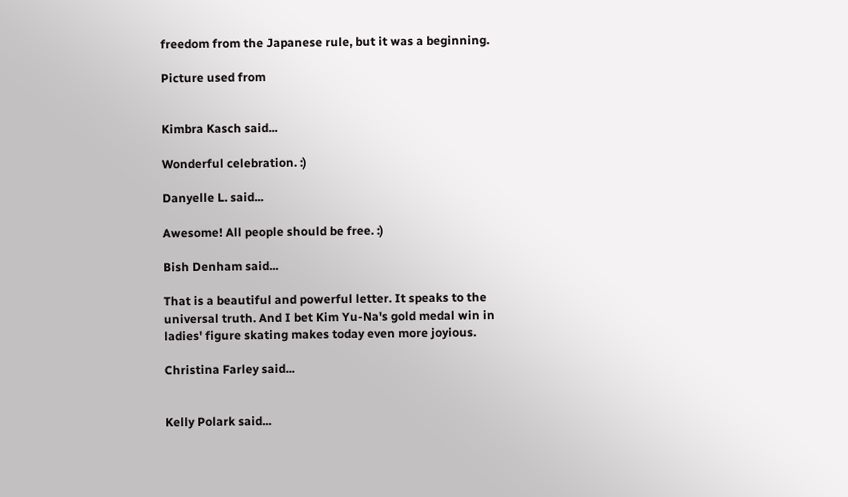freedom from the Japanese rule, but it was a beginning.

Picture used from


Kimbra Kasch said...

Wonderful celebration. :)

Danyelle L. said...

Awesome! All people should be free. :)

Bish Denham said...

That is a beautiful and powerful letter. It speaks to the universal truth. And I bet Kim Yu-Na's gold medal win in ladies' figure skating makes today even more joyious.

Christina Farley said...


Kelly Polark said...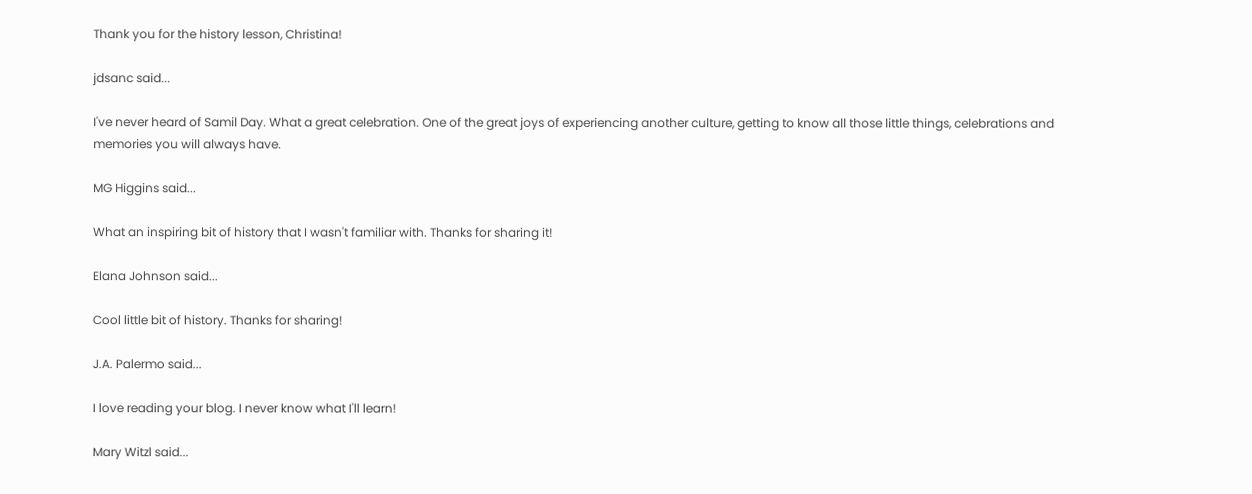Thank you for the history lesson, Christina!

jdsanc said...

I've never heard of Samil Day. What a great celebration. One of the great joys of experiencing another culture, getting to know all those little things, celebrations and memories you will always have.

MG Higgins said...

What an inspiring bit of history that I wasn't familiar with. Thanks for sharing it!

Elana Johnson said...

Cool little bit of history. Thanks for sharing!

J.A. Palermo said...

I love reading your blog. I never know what I'll learn!

Mary Witzl said...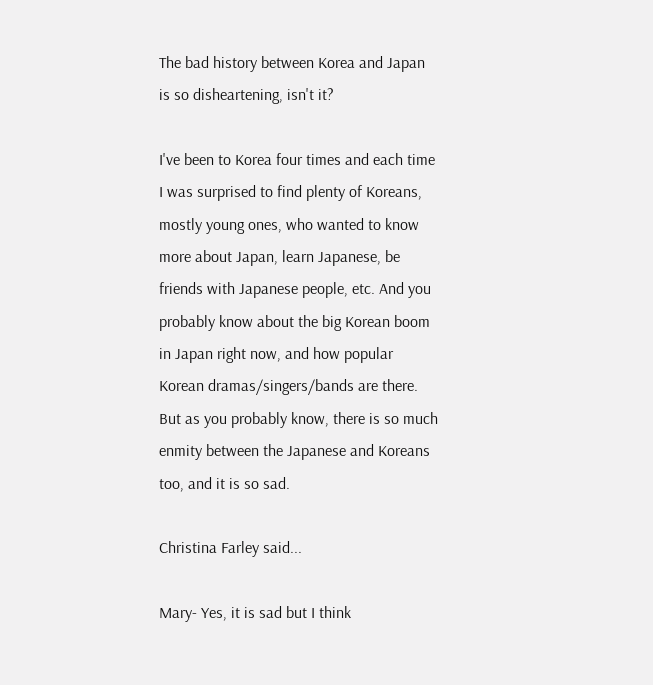The bad history between Korea and Japan is so disheartening, isn't it?

I've been to Korea four times and each time I was surprised to find plenty of Koreans, mostly young ones, who wanted to know more about Japan, learn Japanese, be friends with Japanese people, etc. And you probably know about the big Korean boom in Japan right now, and how popular Korean dramas/singers/bands are there. But as you probably know, there is so much enmity between the Japanese and Koreans too, and it is so sad.

Christina Farley said...

Mary- Yes, it is sad but I think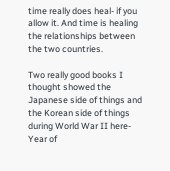time really does heal- if you allow it. And time is healing the relationships between the two countries.

Two really good books I thought showed the Japanese side of things and the Korean side of things during World War II here- Year of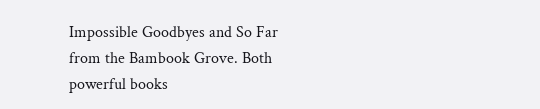Impossible Goodbyes and So Far from the Bambook Grove. Both powerful books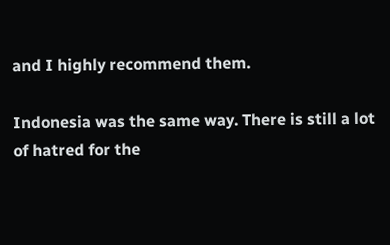and I highly recommend them.

Indonesia was the same way. There is still a lot of hatred for the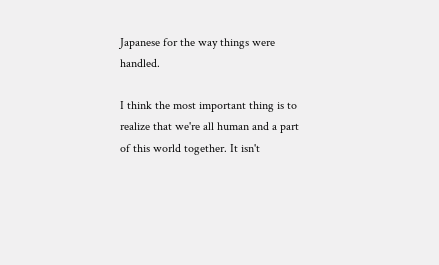Japanese for the way things were handled.

I think the most important thing is to realize that we're all human and a part of this world together. It isn't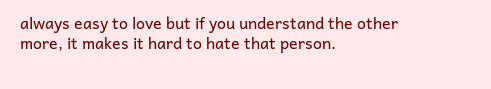always easy to love but if you understand the other more, it makes it hard to hate that person.